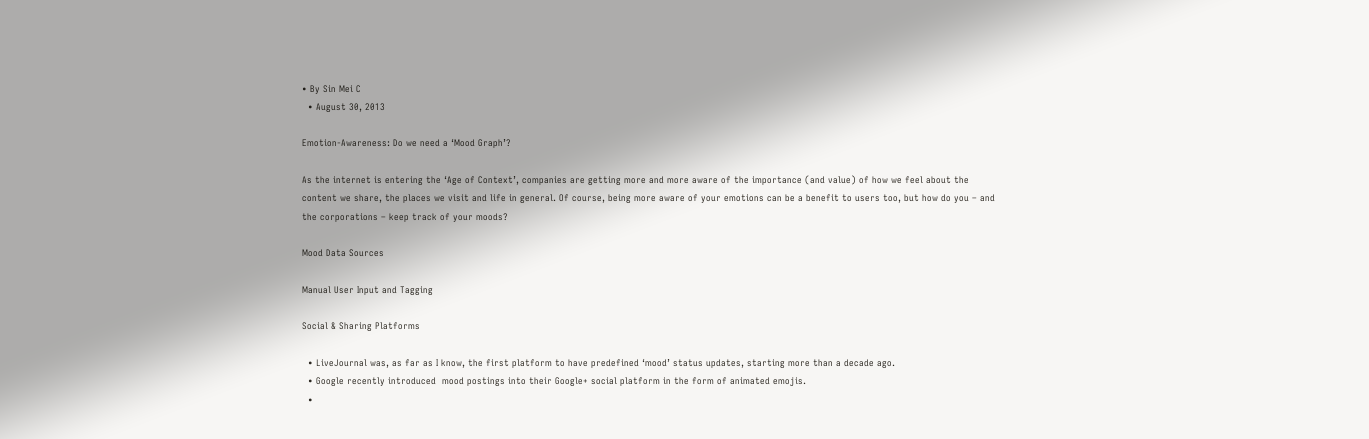• By Sin Mei C
  • August 30, 2013

Emotion-Awareness: Do we need a ‘Mood Graph’?

As the internet is entering the ‘Age of Context’, companies are getting more and more aware of the importance (and value) of how we feel about the content we share, the places we visit and life in general. Of course, being more aware of your emotions can be a benefit to users too, but how do you – and the corporations – keep track of your moods?

Mood Data Sources

Manual User Input and Tagging

Social & Sharing Platforms

  • LiveJournal was, as far as I know, the first platform to have predefined ‘mood’ status updates, starting more than a decade ago.
  • Google recently introduced  mood postings into their Google+ social platform in the form of animated emojis.
  •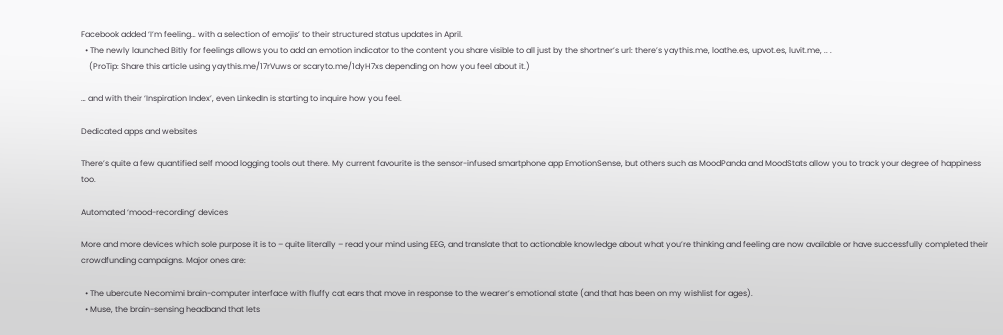Facebook added ‘I’m feeling… with a selection of emojis’ to their structured status updates in April.
  • The newly launched Bitly for feelings allows you to add an emotion indicator to the content you share visible to all just by the shortner’s url: there’s yaythis.me, loathe.es, upvot.es, luvit.me, .. .
    (ProTip: Share this article using yaythis.me/17rVuws or scaryto.me/1dyH7xs depending on how you feel about it.)

… and with their ‘Inspiration Index’, even LinkedIn is starting to inquire how you feel.

Dedicated apps and websites

There’s quite a few quantified self mood logging tools out there. My current favourite is the sensor-infused smartphone app EmotionSense, but others such as MoodPanda and MoodStats allow you to track your degree of happiness too.

Automated ‘mood-recording’ devices

More and more devices which sole purpose it is to – quite literally – read your mind using EEG, and translate that to actionable knowledge about what you’re thinking and feeling are now available or have successfully completed their crowdfunding campaigns. Major ones are:

  • The ubercute Necomimi brain-computer interface with fluffy cat ears that move in response to the wearer’s emotional state (and that has been on my wishlist for ages).
  • Muse, the brain-sensing headband that lets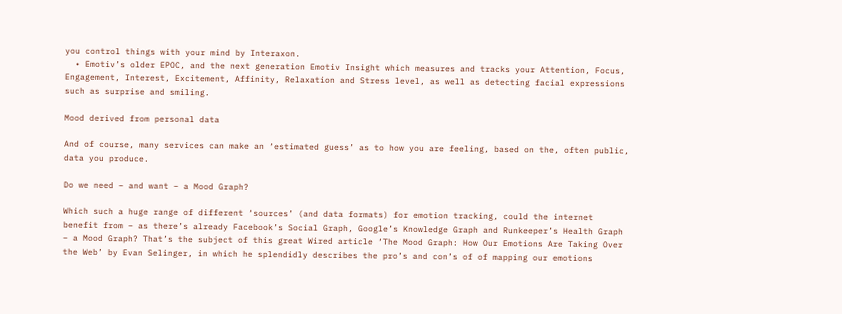you control things with your mind by Interaxon.
  • Emotiv’s older EPOC, and the next generation Emotiv Insight which measures and tracks your Attention, Focus, Engagement, Interest, Excitement, Affinity, Relaxation and Stress level, as well as detecting facial expressions such as surprise and smiling.

Mood derived from personal data

And of course, many services can make an ‘estimated guess’ as to how you are feeling, based on the, often public, data you produce.

Do we need – and want – a Mood Graph?

Which such a huge range of different ‘sources’ (and data formats) for emotion tracking, could the internet benefit from – as there’s already Facebook’s Social Graph, Google’s Knowledge Graph and Runkeeper’s Health Graph – a Mood Graph? That’s the subject of this great Wired article ‘The Mood Graph: How Our Emotions Are Taking Over the Web’ by Evan Selinger, in which he splendidly describes the pro’s and con’s of of mapping our emotions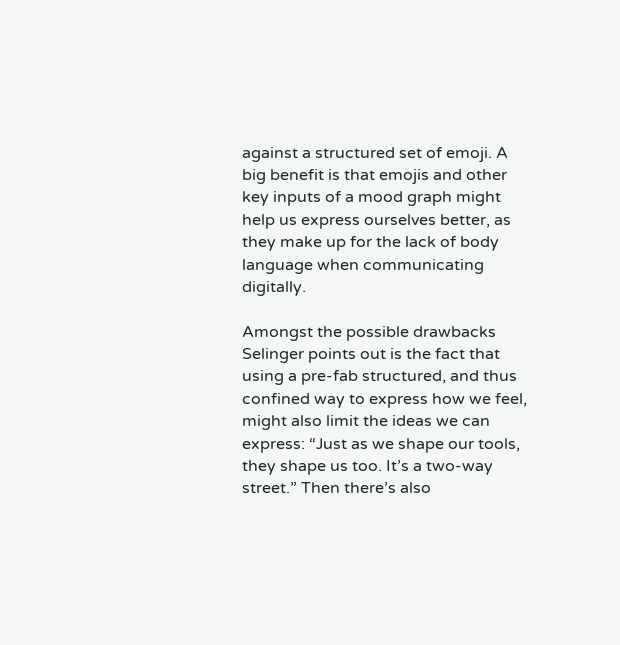against a structured set of emoji. A big benefit is that emojis and other key inputs of a mood graph might help us express ourselves better, as they make up for the lack of body language when communicating digitally.

Amongst the possible drawbacks Selinger points out is the fact that using a pre-fab structured, and thus confined way to express how we feel, might also limit the ideas we can express: “Just as we shape our tools, they shape us too. It’s a two-way street.” Then there’s also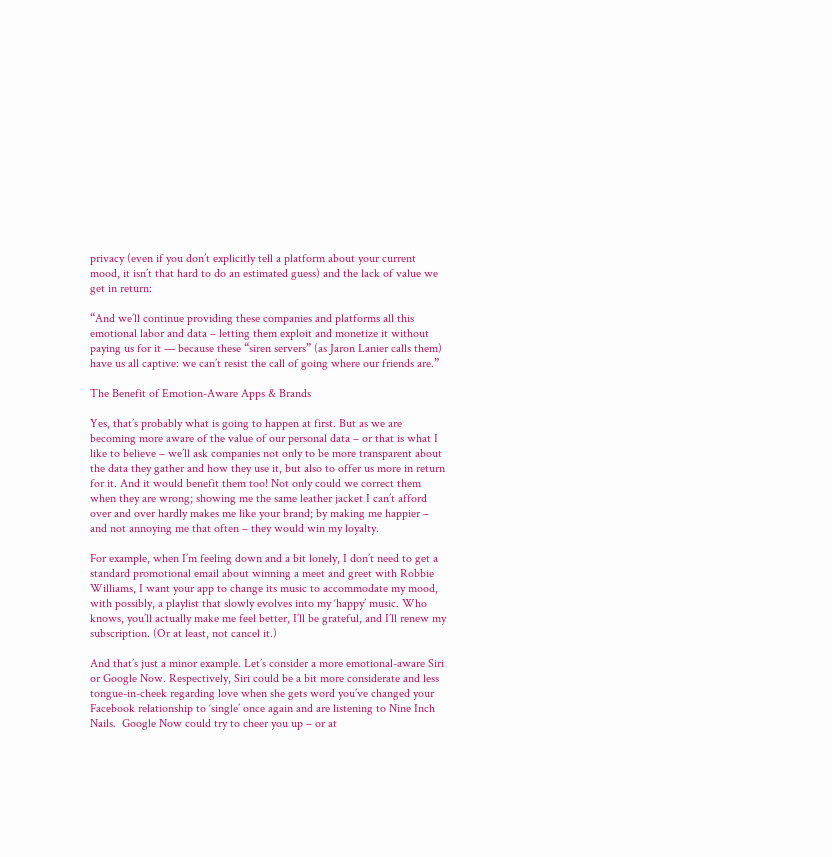privacy (even if you don’t explicitly tell a platform about your current mood, it isn’t that hard to do an estimated guess) and the lack of value we get in return:

“And we’ll continue providing these companies and platforms all this emotional labor and data – letting them exploit and monetize it without paying us for it — because these “siren servers” (as Jaron Lanier calls them) have us all captive: we can’t resist the call of going where our friends are.”

The Benefit of Emotion-Aware Apps & Brands

Yes, that’s probably what is going to happen at first. But as we are becoming more aware of the value of our personal data – or that is what I like to believe – we’ll ask companies not only to be more transparent about the data they gather and how they use it, but also to offer us more in return for it. And it would benefit them too! Not only could we correct them when they are wrong; showing me the same leather jacket I can’t afford over and over hardly makes me like your brand; by making me happier – and not annoying me that often – they would win my loyalty.

For example, when I’m feeling down and a bit lonely, I don’t need to get a standard promotional email about winning a meet and greet with Robbie Williams, I want your app to change its music to accommodate my mood, with possibly, a playlist that slowly evolves into my ‘happy’ music. Who knows, you’ll actually make me feel better, I’ll be grateful, and I’ll renew my subscription. (Or at least, not cancel it.)

And that’s just a minor example. Let’s consider a more emotional-aware Siri or Google Now. Respectively, Siri could be a bit more considerate and less tongue-in-cheek regarding love when she gets word you’ve changed your Facebook relationship to ‘single’ once again and are listening to Nine Inch Nails.  Google Now could try to cheer you up – or at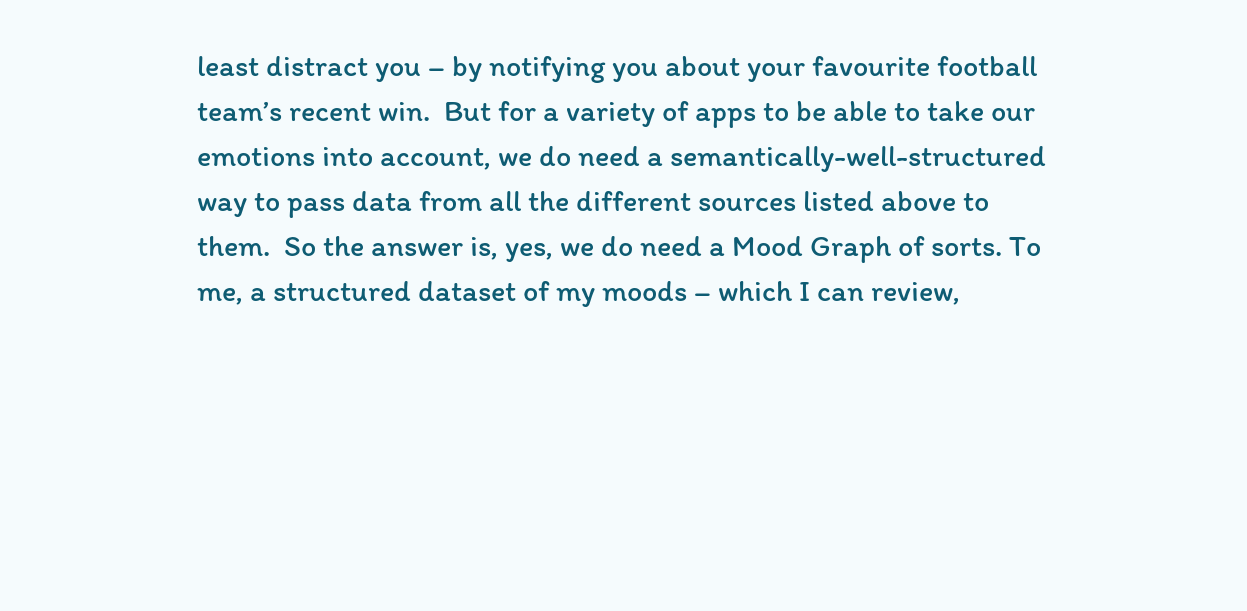least distract you – by notifying you about your favourite football team’s recent win.  But for a variety of apps to be able to take our emotions into account, we do need a semantically-well-structured way to pass data from all the different sources listed above to them.  So the answer is, yes, we do need a Mood Graph of sorts. To me, a structured dataset of my moods – which I can review,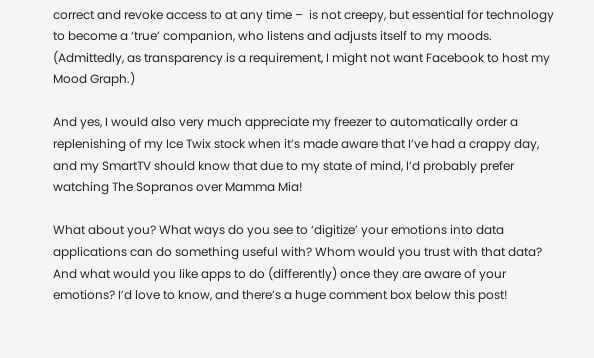correct and revoke access to at any time –  is not creepy, but essential for technology to become a ‘true’ companion, who listens and adjusts itself to my moods. (Admittedly, as transparency is a requirement, I might not want Facebook to host my Mood Graph.)

And yes, I would also very much appreciate my freezer to automatically order a replenishing of my Ice Twix stock when it’s made aware that I’ve had a crappy day, and my SmartTV should know that due to my state of mind, I’d probably prefer watching The Sopranos over Mamma Mia!

What about you? What ways do you see to ‘digitize’ your emotions into data applications can do something useful with? Whom would you trust with that data? And what would you like apps to do (differently) once they are aware of your emotions? I’d love to know, and there’s a huge comment box below this post!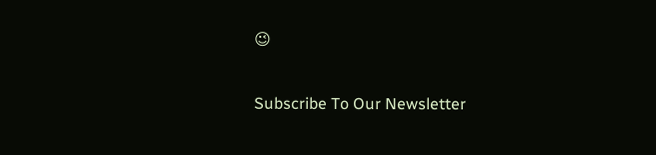😉

Subscribe To Our Newsletter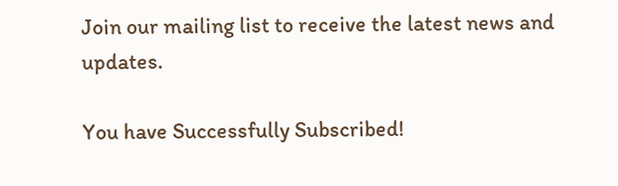Join our mailing list to receive the latest news and updates.

You have Successfully Subscribed!